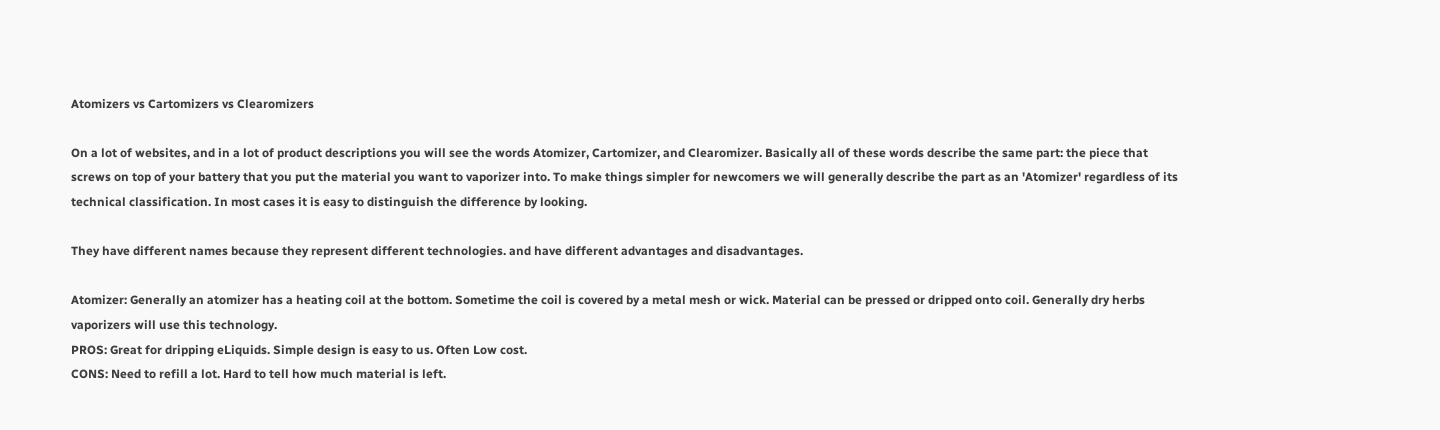Atomizers vs Cartomizers vs Clearomizers

On a lot of websites, and in a lot of product descriptions you will see the words Atomizer, Cartomizer, and Clearomizer. Basically all of these words describe the same part: the piece that screws on top of your battery that you put the material you want to vaporizer into. To make things simpler for newcomers we will generally describe the part as an 'Atomizer' regardless of its technical classification. In most cases it is easy to distinguish the difference by looking.

They have different names because they represent different technologies. and have different advantages and disadvantages.

Atomizer: Generally an atomizer has a heating coil at the bottom. Sometime the coil is covered by a metal mesh or wick. Material can be pressed or dripped onto coil. Generally dry herbs vaporizers will use this technology.
PROS: Great for dripping eLiquids. Simple design is easy to us. Often Low cost.
CONS: Need to refill a lot. Hard to tell how much material is left.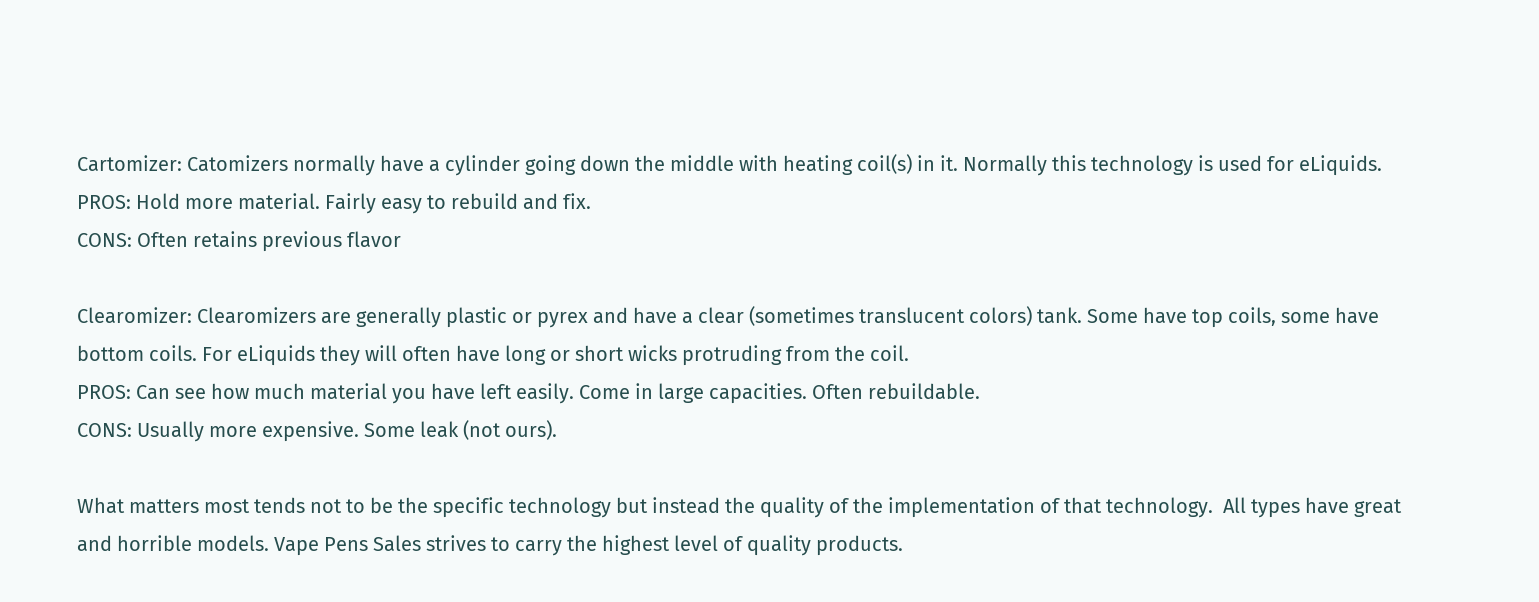Cartomizer: Catomizers normally have a cylinder going down the middle with heating coil(s) in it. Normally this technology is used for eLiquids.
PROS: Hold more material. Fairly easy to rebuild and fix.
CONS: Often retains previous flavor

Clearomizer: Clearomizers are generally plastic or pyrex and have a clear (sometimes translucent colors) tank. Some have top coils, some have bottom coils. For eLiquids they will often have long or short wicks protruding from the coil.
PROS: Can see how much material you have left easily. Come in large capacities. Often rebuildable.
CONS: Usually more expensive. Some leak (not ours).

What matters most tends not to be the specific technology but instead the quality of the implementation of that technology.  All types have great and horrible models. Vape Pens Sales strives to carry the highest level of quality products.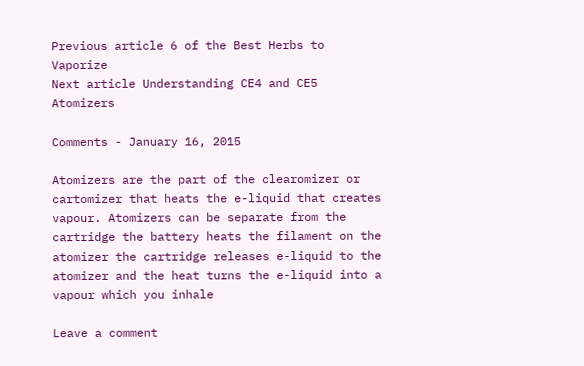Previous article 6 of the Best Herbs to Vaporize
Next article Understanding CE4 and CE5 Atomizers

Comments - January 16, 2015

Atomizers are the part of the clearomizer or cartomizer that heats the e-liquid that creates vapour. Atomizers can be separate from the cartridge the battery heats the filament on the atomizer the cartridge releases e-liquid to the atomizer and the heat turns the e-liquid into a vapour which you inhale

Leave a comment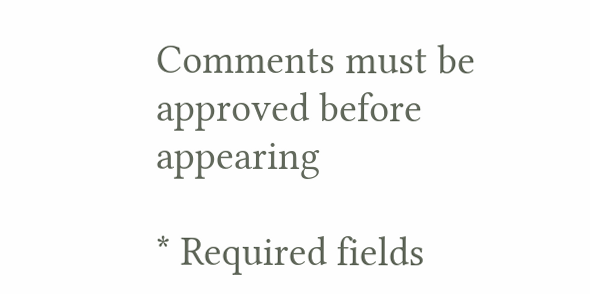Comments must be approved before appearing

* Required fields